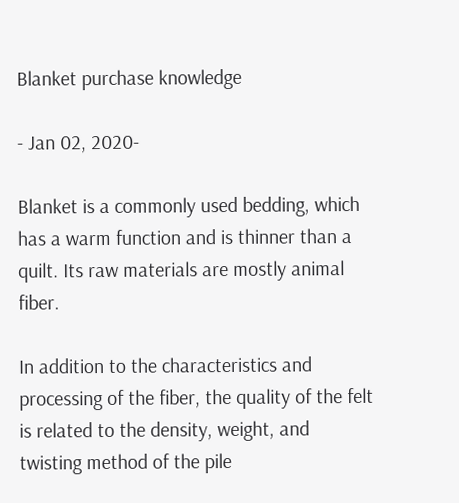Blanket purchase knowledge

- Jan 02, 2020-

Blanket is a commonly used bedding, which has a warm function and is thinner than a quilt. Its raw materials are mostly animal fiber.

In addition to the characteristics and processing of the fiber, the quality of the felt is related to the density, weight, and twisting method of the pile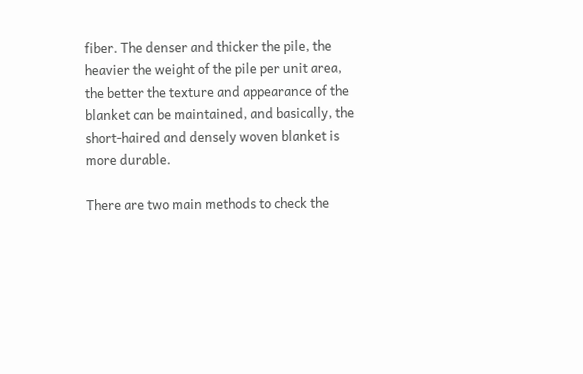fiber. The denser and thicker the pile, the heavier the weight of the pile per unit area, the better the texture and appearance of the blanket can be maintained, and basically, the short-haired and densely woven blanket is more durable.

There are two main methods to check the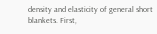density and elasticity of general short blankets. First,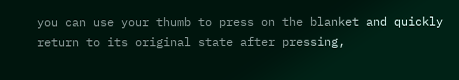you can use your thumb to press on the blanket and quickly return to its original state after pressing,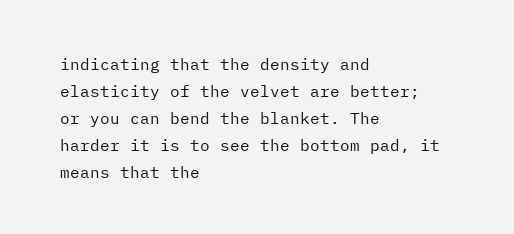indicating that the density and elasticity of the velvet are better; or you can bend the blanket. The harder it is to see the bottom pad, it means that the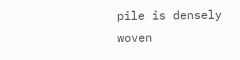pile is densely woven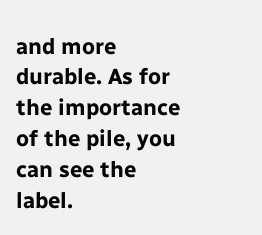and more durable. As for the importance of the pile, you can see the label.